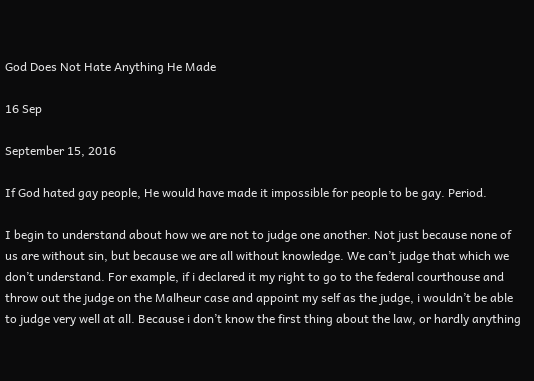God Does Not Hate Anything He Made

16 Sep

September 15, 2016

If God hated gay people, He would have made it impossible for people to be gay. Period.

I begin to understand about how we are not to judge one another. Not just because none of us are without sin, but because we are all without knowledge. We can’t judge that which we don’t understand. For example, if i declared it my right to go to the federal courthouse and throw out the judge on the Malheur case and appoint my self as the judge, i wouldn’t be able to judge very well at all. Because i don’t know the first thing about the law, or hardly anything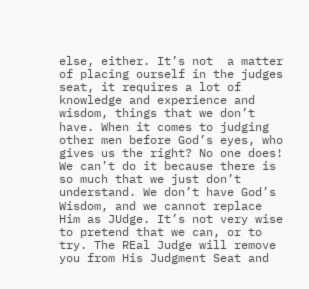else, either. It’s not  a matter of placing ourself in the judges seat, it requires a lot of knowledge and experience and wisdom, things that we don’t have. When it comes to judging other men before God’s eyes, who gives us the right? No one does! We can’t do it because there is so much that we just don’t understand. We don’t have God’s Wisdom, and we cannot replace Him as JUdge. It’s not very wise to pretend that we can, or to try. The REal Judge will remove you from His Judgment Seat and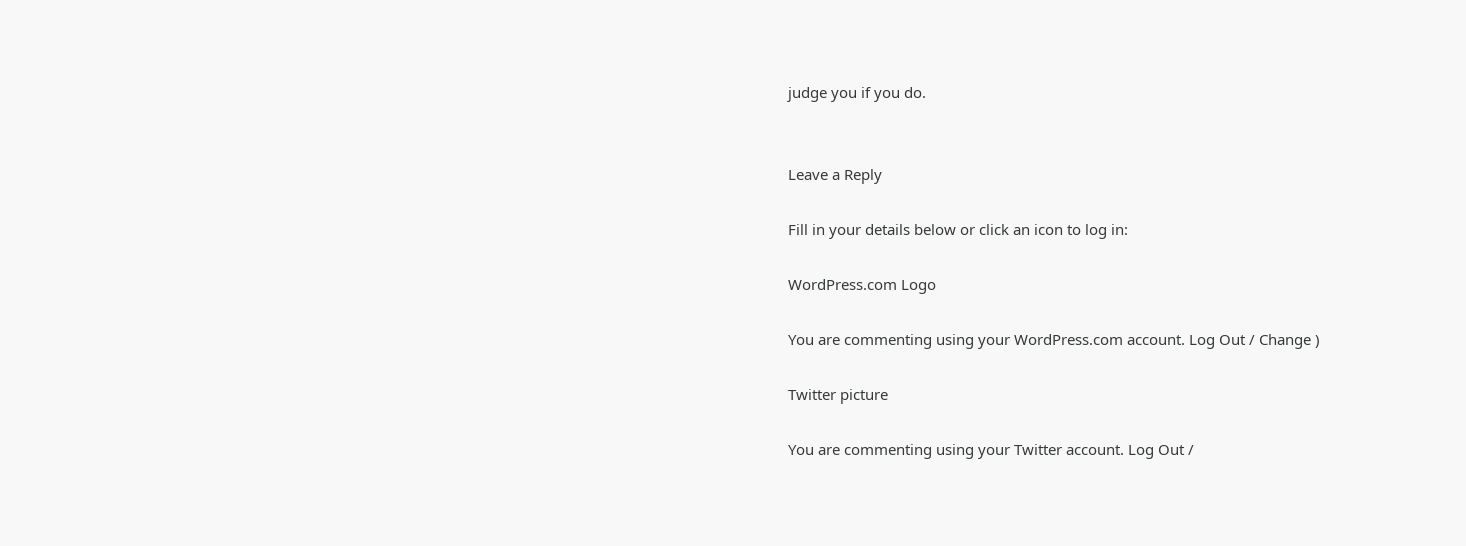judge you if you do.


Leave a Reply

Fill in your details below or click an icon to log in:

WordPress.com Logo

You are commenting using your WordPress.com account. Log Out / Change )

Twitter picture

You are commenting using your Twitter account. Log Out /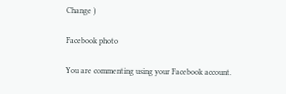Change )

Facebook photo

You are commenting using your Facebook account.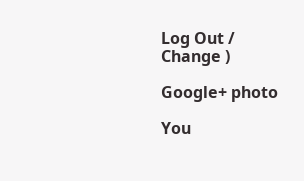Log Out / Change )

Google+ photo

You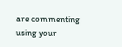are commenting using your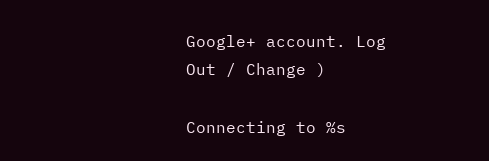Google+ account. Log Out / Change )

Connecting to %s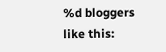%d bloggers like this: